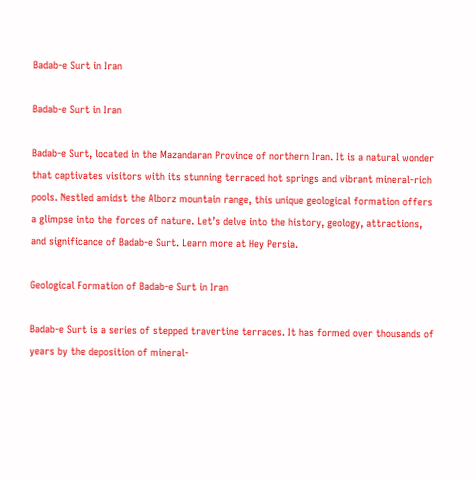Badab-e Surt in Iran

Badab-e Surt in Iran

Badab-e Surt, located in the Mazandaran Province of northern Iran. It is a natural wonder that captivates visitors with its stunning terraced hot springs and vibrant mineral-rich pools. Nestled amidst the Alborz mountain range, this unique geological formation offers a glimpse into the forces of nature. Let’s delve into the history, geology, attractions, and significance of Badab-e Surt. Learn more at Hey Persia.

Geological Formation of Badab-e Surt in Iran

Badab-e Surt is a series of stepped travertine terraces. It has formed over thousands of years by the deposition of mineral-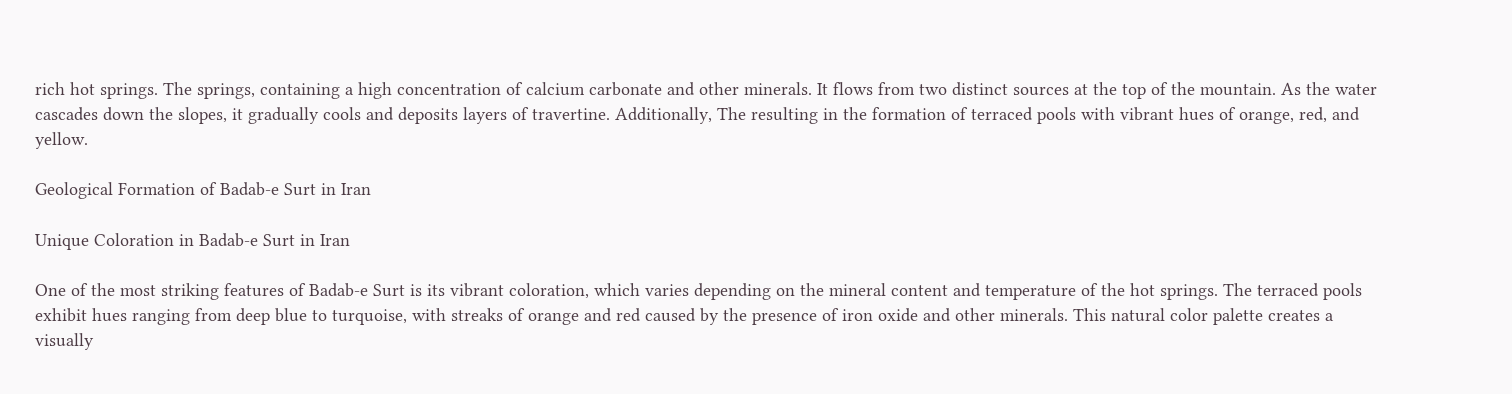rich hot springs. The springs, containing a high concentration of calcium carbonate and other minerals. It flows from two distinct sources at the top of the mountain. As the water cascades down the slopes, it gradually cools and deposits layers of travertine. Additionally, The resulting in the formation of terraced pools with vibrant hues of orange, red, and yellow.

Geological Formation of Badab-e Surt in Iran

Unique Coloration in Badab-e Surt in Iran

One of the most striking features of Badab-e Surt is its vibrant coloration, which varies depending on the mineral content and temperature of the hot springs. The terraced pools exhibit hues ranging from deep blue to turquoise, with streaks of orange and red caused by the presence of iron oxide and other minerals. This natural color palette creates a visually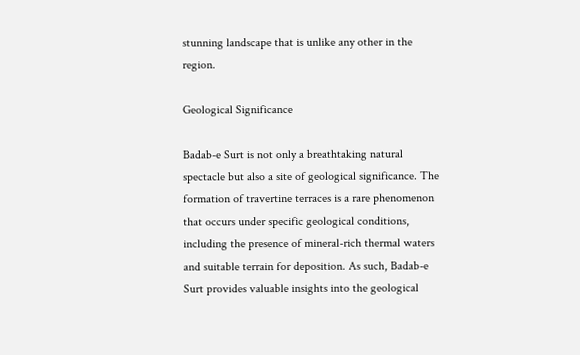stunning landscape that is unlike any other in the region.

Geological Significance

Badab-e Surt is not only a breathtaking natural spectacle but also a site of geological significance. The formation of travertine terraces is a rare phenomenon that occurs under specific geological conditions, including the presence of mineral-rich thermal waters and suitable terrain for deposition. As such, Badab-e Surt provides valuable insights into the geological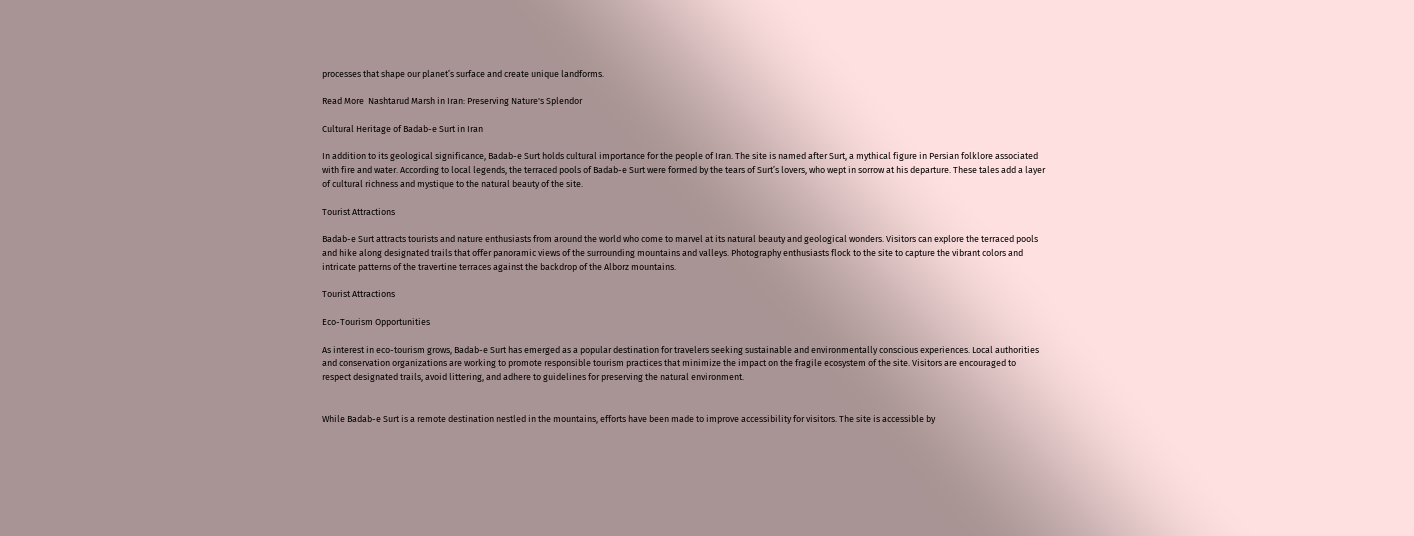processes that shape our planet’s surface and create unique landforms.

Read More  Nashtarud Marsh in Iran: Preserving Nature's Splendor

Cultural Heritage of Badab-e Surt in Iran

In addition to its geological significance, Badab-e Surt holds cultural importance for the people of Iran. The site is named after Surt, a mythical figure in Persian folklore associated with fire and water. According to local legends, the terraced pools of Badab-e Surt were formed by the tears of Surt’s lovers, who wept in sorrow at his departure. These tales add a layer of cultural richness and mystique to the natural beauty of the site.

Tourist Attractions

Badab-e Surt attracts tourists and nature enthusiasts from around the world who come to marvel at its natural beauty and geological wonders. Visitors can explore the terraced pools and hike along designated trails that offer panoramic views of the surrounding mountains and valleys. Photography enthusiasts flock to the site to capture the vibrant colors and intricate patterns of the travertine terraces against the backdrop of the Alborz mountains.

Tourist Attractions

Eco-Tourism Opportunities

As interest in eco-tourism grows, Badab-e Surt has emerged as a popular destination for travelers seeking sustainable and environmentally conscious experiences. Local authorities and conservation organizations are working to promote responsible tourism practices that minimize the impact on the fragile ecosystem of the site. Visitors are encouraged to respect designated trails, avoid littering, and adhere to guidelines for preserving the natural environment.


While Badab-e Surt is a remote destination nestled in the mountains, efforts have been made to improve accessibility for visitors. The site is accessible by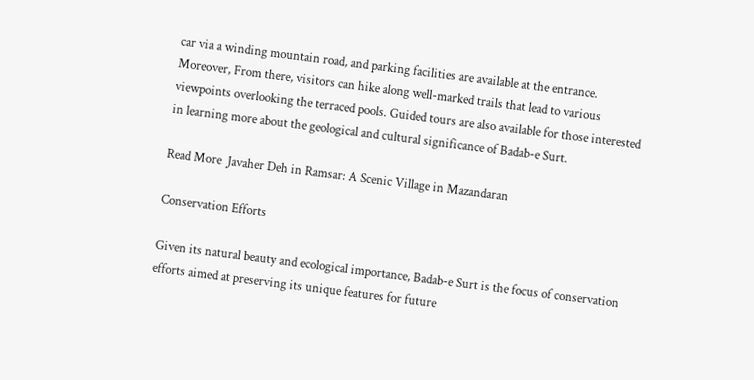car via a winding mountain road, and parking facilities are available at the entrance. Moreover, From there, visitors can hike along well-marked trails that lead to various viewpoints overlooking the terraced pools. Guided tours are also available for those interested in learning more about the geological and cultural significance of Badab-e Surt.

Read More  Javaher Deh in Ramsar: A Scenic Village in Mazandaran

Conservation Efforts

Given its natural beauty and ecological importance, Badab-e Surt is the focus of conservation efforts aimed at preserving its unique features for future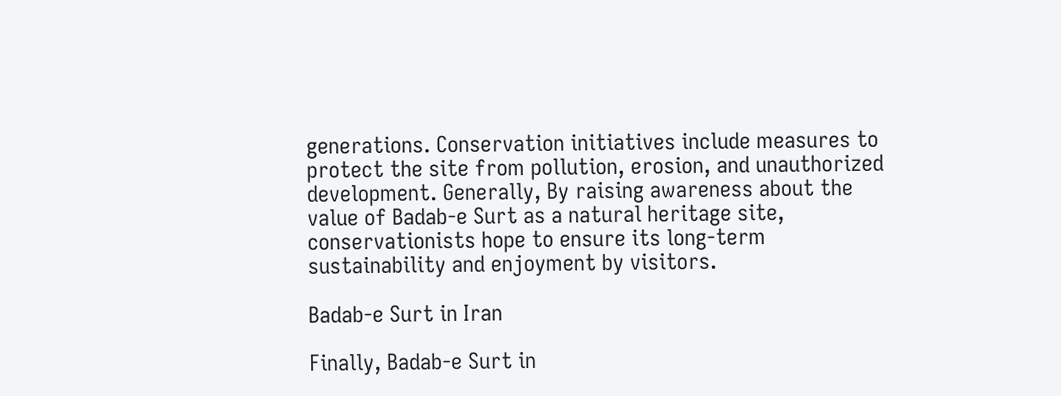generations. Conservation initiatives include measures to protect the site from pollution, erosion, and unauthorized development. Generally, By raising awareness about the value of Badab-e Surt as a natural heritage site, conservationists hope to ensure its long-term sustainability and enjoyment by visitors.

Badab-e Surt in Iran

Finally, Badab-e Surt in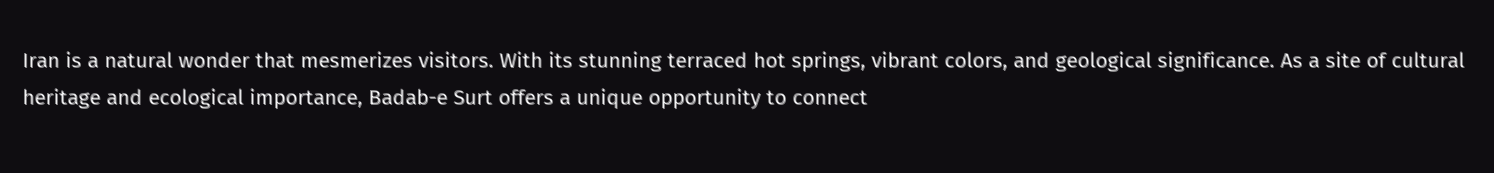Iran is a natural wonder that mesmerizes visitors. With its stunning terraced hot springs, vibrant colors, and geological significance. As a site of cultural heritage and ecological importance, Badab-e Surt offers a unique opportunity to connect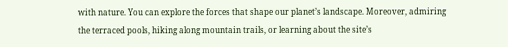with nature. You can explore the forces that shape our planet’s landscape. Moreover, admiring the terraced pools, hiking along mountain trails, or learning about the site’s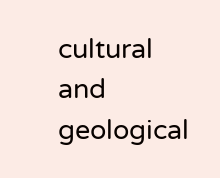cultural and geological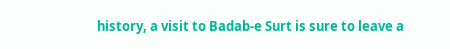history, a visit to Badab-e Surt is sure to leave a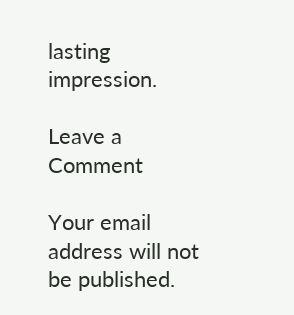lasting impression.

Leave a Comment

Your email address will not be published.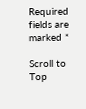Required fields are marked *

Scroll to Top